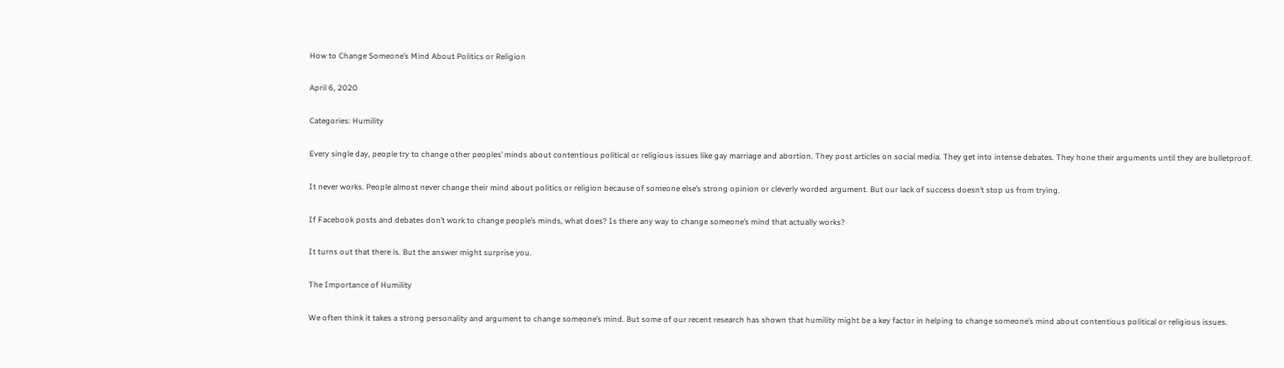How to Change Someone’s Mind About Politics or Religion

April 6, 2020

Categories: Humility

Every single day, people try to change other peoples’ minds about contentious political or religious issues like gay marriage and abortion. They post articles on social media. They get into intense debates. They hone their arguments until they are bulletproof.

It never works. People almost never change their mind about politics or religion because of someone else’s strong opinion or cleverly worded argument. But our lack of success doesn’t stop us from trying.

If Facebook posts and debates don’t work to change people’s minds, what does? Is there any way to change someone’s mind that actually works?

It turns out that there is. But the answer might surprise you.

The Importance of Humility

We often think it takes a strong personality and argument to change someone’s mind. But some of our recent research has shown that humility might be a key factor in helping to change someone’s mind about contentious political or religious issues.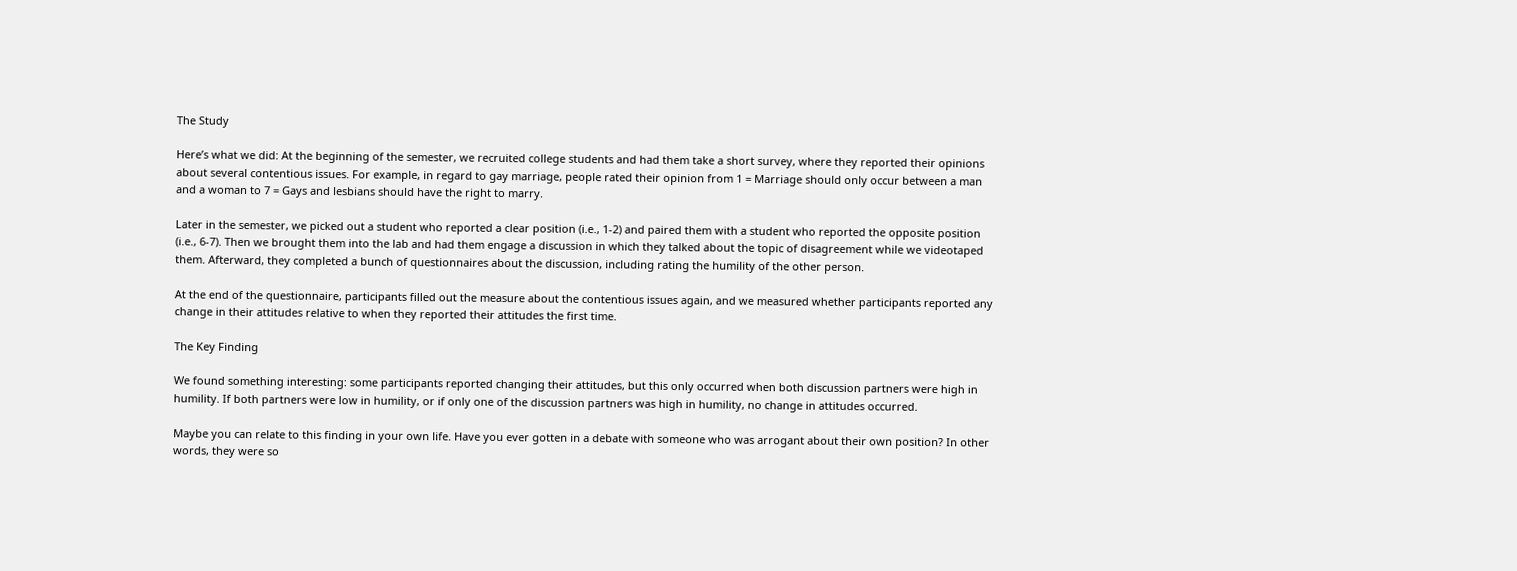The Study

Here’s what we did: At the beginning of the semester, we recruited college students and had them take a short survey, where they reported their opinions about several contentious issues. For example, in regard to gay marriage, people rated their opinion from 1 = Marriage should only occur between a man and a woman to 7 = Gays and lesbians should have the right to marry.

Later in the semester, we picked out a student who reported a clear position (i.e., 1-2) and paired them with a student who reported the opposite position (i.e., 6-7). Then we brought them into the lab and had them engage a discussion in which they talked about the topic of disagreement while we videotaped them. Afterward, they completed a bunch of questionnaires about the discussion, including rating the humility of the other person.

At the end of the questionnaire, participants filled out the measure about the contentious issues again, and we measured whether participants reported any change in their attitudes relative to when they reported their attitudes the first time.

The Key Finding

We found something interesting: some participants reported changing their attitudes, but this only occurred when both discussion partners were high in humility. If both partners were low in humility, or if only one of the discussion partners was high in humility, no change in attitudes occurred.

Maybe you can relate to this finding in your own life. Have you ever gotten in a debate with someone who was arrogant about their own position? In other words, they were so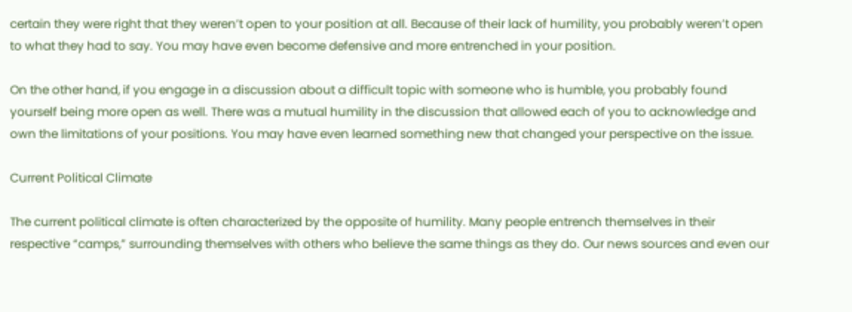certain they were right that they weren’t open to your position at all. Because of their lack of humility, you probably weren’t open to what they had to say. You may have even become defensive and more entrenched in your position.

On the other hand, if you engage in a discussion about a difficult topic with someone who is humble, you probably found yourself being more open as well. There was a mutual humility in the discussion that allowed each of you to acknowledge and own the limitations of your positions. You may have even learned something new that changed your perspective on the issue.

Current Political Climate

The current political climate is often characterized by the opposite of humility. Many people entrench themselves in their respective “camps,” surrounding themselves with others who believe the same things as they do. Our news sources and even our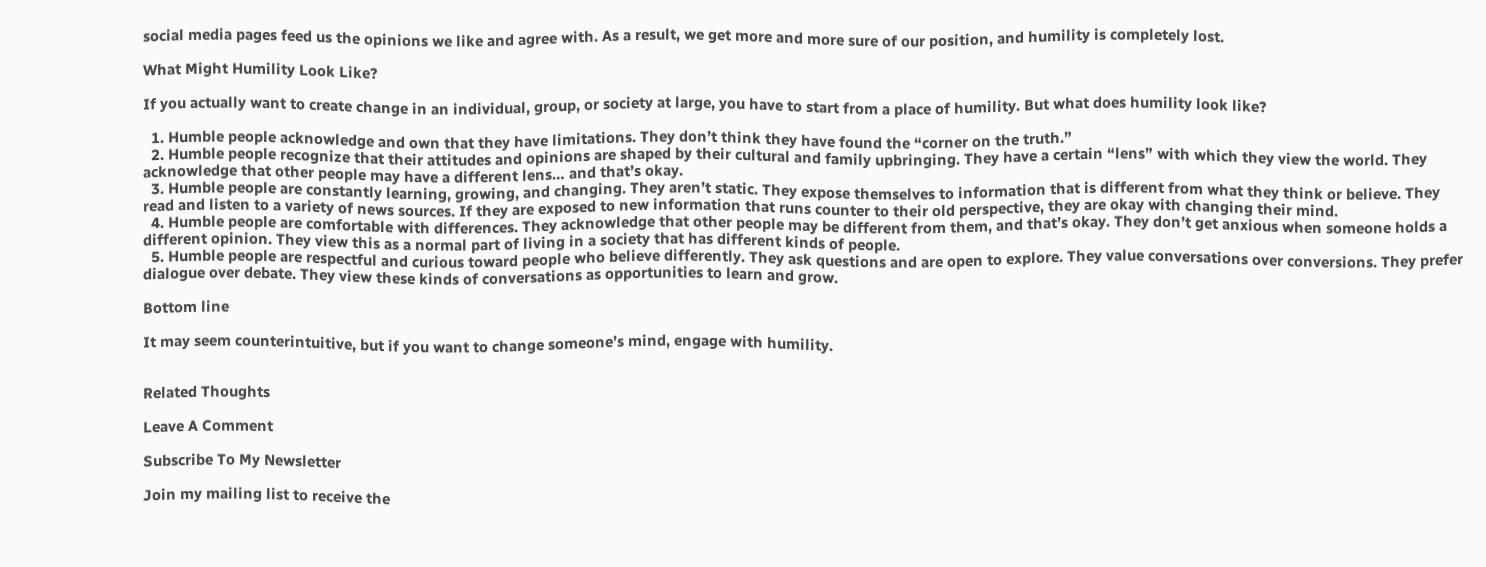social media pages feed us the opinions we like and agree with. As a result, we get more and more sure of our position, and humility is completely lost.

What Might Humility Look Like?

If you actually want to create change in an individual, group, or society at large, you have to start from a place of humility. But what does humility look like?

  1. Humble people acknowledge and own that they have limitations. They don’t think they have found the “corner on the truth.”
  2. Humble people recognize that their attitudes and opinions are shaped by their cultural and family upbringing. They have a certain “lens” with which they view the world. They acknowledge that other people may have a different lens… and that’s okay.
  3. Humble people are constantly learning, growing, and changing. They aren’t static. They expose themselves to information that is different from what they think or believe. They read and listen to a variety of news sources. If they are exposed to new information that runs counter to their old perspective, they are okay with changing their mind.
  4. Humble people are comfortable with differences. They acknowledge that other people may be different from them, and that’s okay. They don’t get anxious when someone holds a different opinion. They view this as a normal part of living in a society that has different kinds of people.
  5. Humble people are respectful and curious toward people who believe differently. They ask questions and are open to explore. They value conversations over conversions. They prefer dialogue over debate. They view these kinds of conversations as opportunities to learn and grow.

Bottom line

It may seem counterintuitive, but if you want to change someone’s mind, engage with humility.


Related Thoughts

Leave A Comment

Subscribe To My Newsletter

Join my mailing list to receive the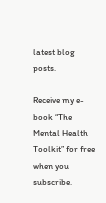latest blog posts.

Receive my e-book “The Mental Health Toolkit” for free when you subscribe.